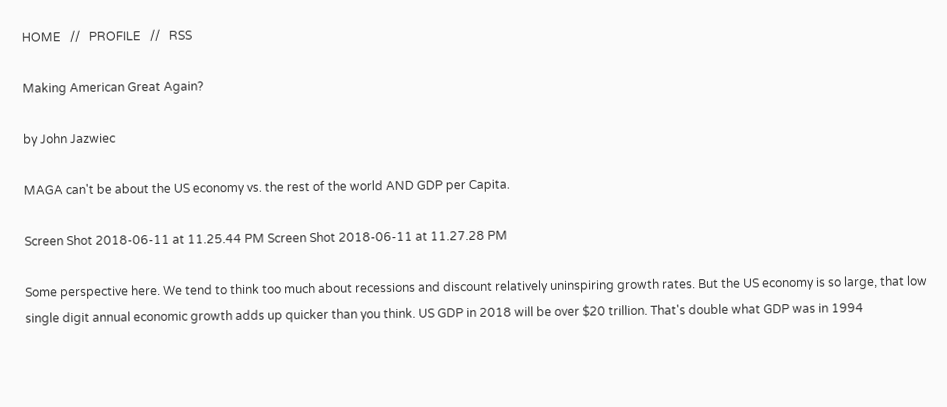HOME   //   PROFILE   //   RSS

Making American Great Again?

by John Jazwiec

MAGA can't be about the US economy vs. the rest of the world AND GDP per Capita.

Screen Shot 2018-06-11 at 11.25.44 PM Screen Shot 2018-06-11 at 11.27.28 PM

Some perspective here. We tend to think too much about recessions and discount relatively uninspiring growth rates. But the US economy is so large, that low single digit annual economic growth adds up quicker than you think. US GDP in 2018 will be over $20 trillion. That's double what GDP was in 1994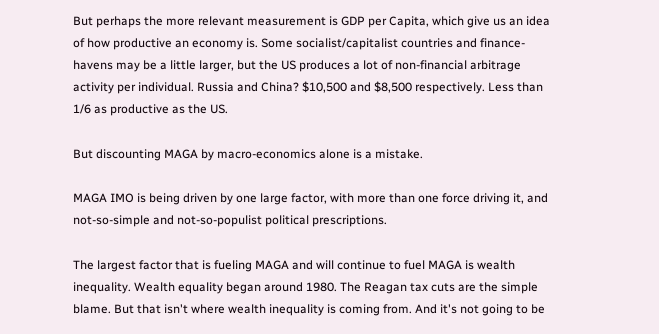But perhaps the more relevant measurement is GDP per Capita, which give us an idea of how productive an economy is. Some socialist/capitalist countries and finance-havens may be a little larger, but the US produces a lot of non-financial arbitrage activity per individual. Russia and China? $10,500 and $8,500 respectively. Less than 1/6 as productive as the US.

But discounting MAGA by macro-economics alone is a mistake.

MAGA IMO is being driven by one large factor, with more than one force driving it, and not-so-simple and not-so-populist political prescriptions.

The largest factor that is fueling MAGA and will continue to fuel MAGA is wealth inequality. Wealth equality began around 1980. The Reagan tax cuts are the simple blame. But that isn't where wealth inequality is coming from. And it's not going to be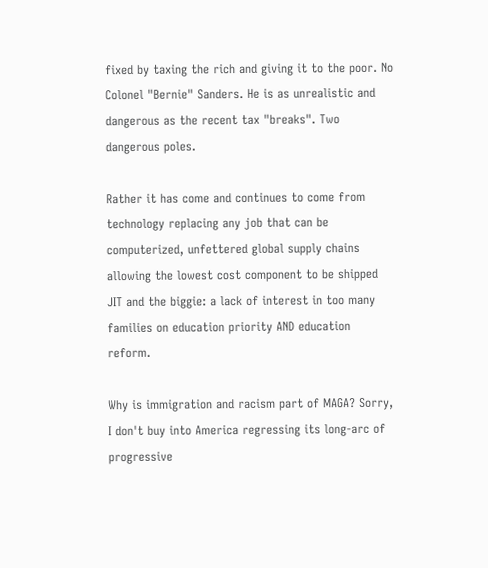fixed by taxing the rich and giving it to the poor. No Colonel "Bernie" Sanders. He is as unrealistic and dangerous as the recent tax "breaks". Two dangerous poles.

Rather it has come and continues to come from technology replacing any job that can be computerized, unfettered global supply chains allowing the lowest cost component to be shipped JIT and the biggie: a lack of interest in too many families on education priority AND education reform.

Why is immigration and racism part of MAGA? Sorry, I don't buy into America regressing its long-arc of progressive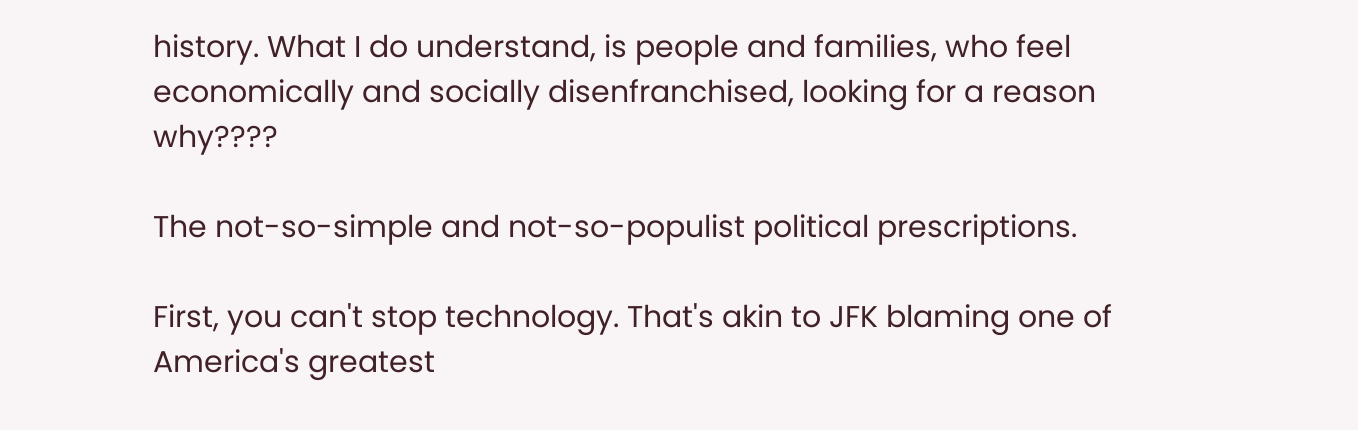history. What I do understand, is people and families, who feel economically and socially disenfranchised, looking for a reason why????

The not-so-simple and not-so-populist political prescriptions.

First, you can't stop technology. That's akin to JFK blaming one of America's greatest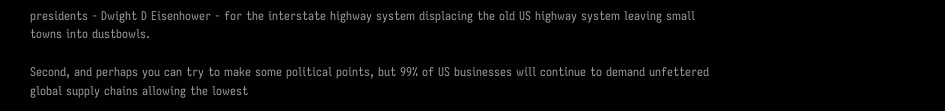presidents - Dwight D Eisenhower - for the interstate highway system displacing the old US highway system leaving small towns into dustbowls.

Second, and perhaps you can try to make some political points, but 99% of US businesses will continue to demand unfettered global supply chains allowing the lowest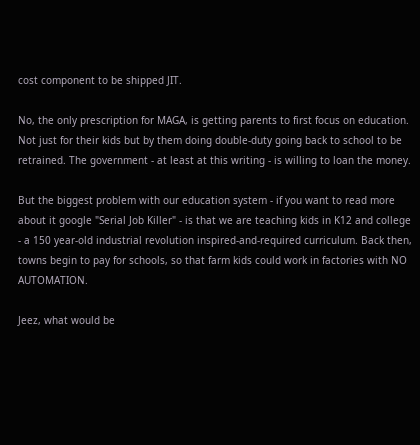cost component to be shipped JIT.

No, the only prescription for MAGA, is getting parents to first focus on education. Not just for their kids but by them doing double-duty going back to school to be retrained. The government - at least at this writing - is willing to loan the money.

But the biggest problem with our education system - if you want to read more about it google "Serial Job Killer" - is that we are teaching kids in K12 and college - a 150 year-old industrial revolution inspired-and-required curriculum. Back then, towns begin to pay for schools, so that farm kids could work in factories with NO AUTOMATION.

Jeez, what would be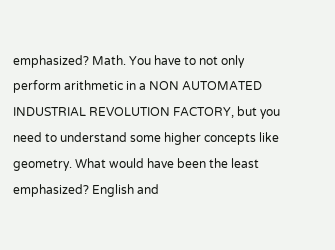emphasized? Math. You have to not only perform arithmetic in a NON AUTOMATED INDUSTRIAL REVOLUTION FACTORY, but you need to understand some higher concepts like geometry. What would have been the least emphasized? English and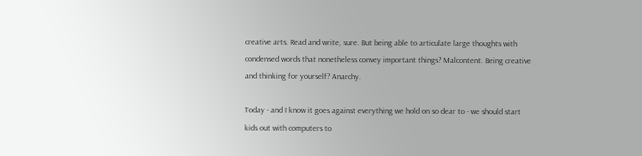creative arts. Read and write, sure. But being able to articulate large thoughts with condensed words that nonetheless convey important things? Malcontent. Being creative and thinking for yourself? Anarchy.

Today - and I know it goes against everything we hold on so dear to - we should start kids out with computers to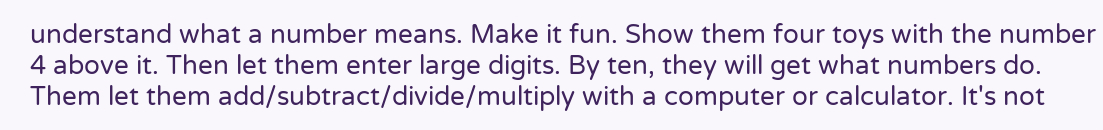understand what a number means. Make it fun. Show them four toys with the number 4 above it. Then let them enter large digits. By ten, they will get what numbers do. Them let them add/subtract/divide/multiply with a computer or calculator. It's not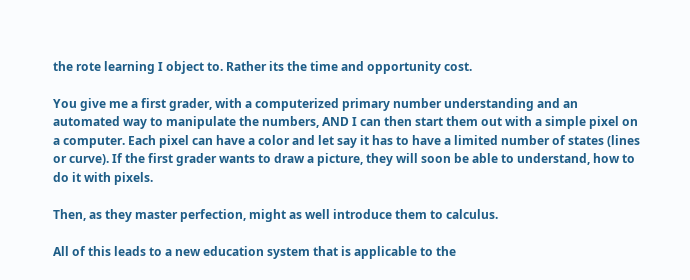the rote learning I object to. Rather its the time and opportunity cost.

You give me a first grader, with a computerized primary number understanding and an automated way to manipulate the numbers, AND I can then start them out with a simple pixel on a computer. Each pixel can have a color and let say it has to have a limited number of states (lines or curve). If the first grader wants to draw a picture, they will soon be able to understand, how to do it with pixels.

Then, as they master perfection, might as well introduce them to calculus.

All of this leads to a new education system that is applicable to the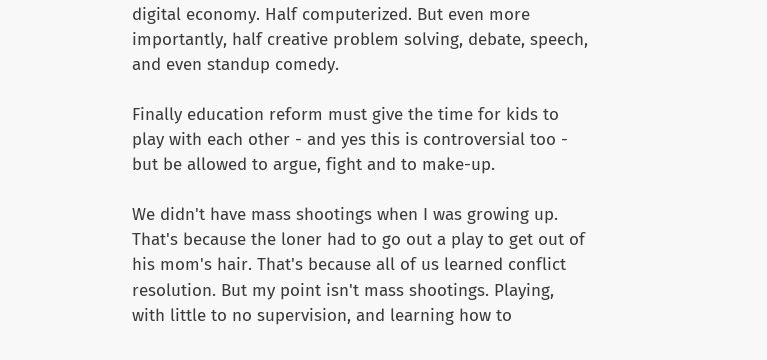digital economy. Half computerized. But even more importantly, half creative problem solving, debate, speech, and even standup comedy.

Finally education reform must give the time for kids to play with each other - and yes this is controversial too - but be allowed to argue, fight and to make-up.

We didn't have mass shootings when I was growing up. That's because the loner had to go out a play to get out of his mom's hair. That's because all of us learned conflict resolution. But my point isn't mass shootings. Playing, with little to no supervision, and learning how to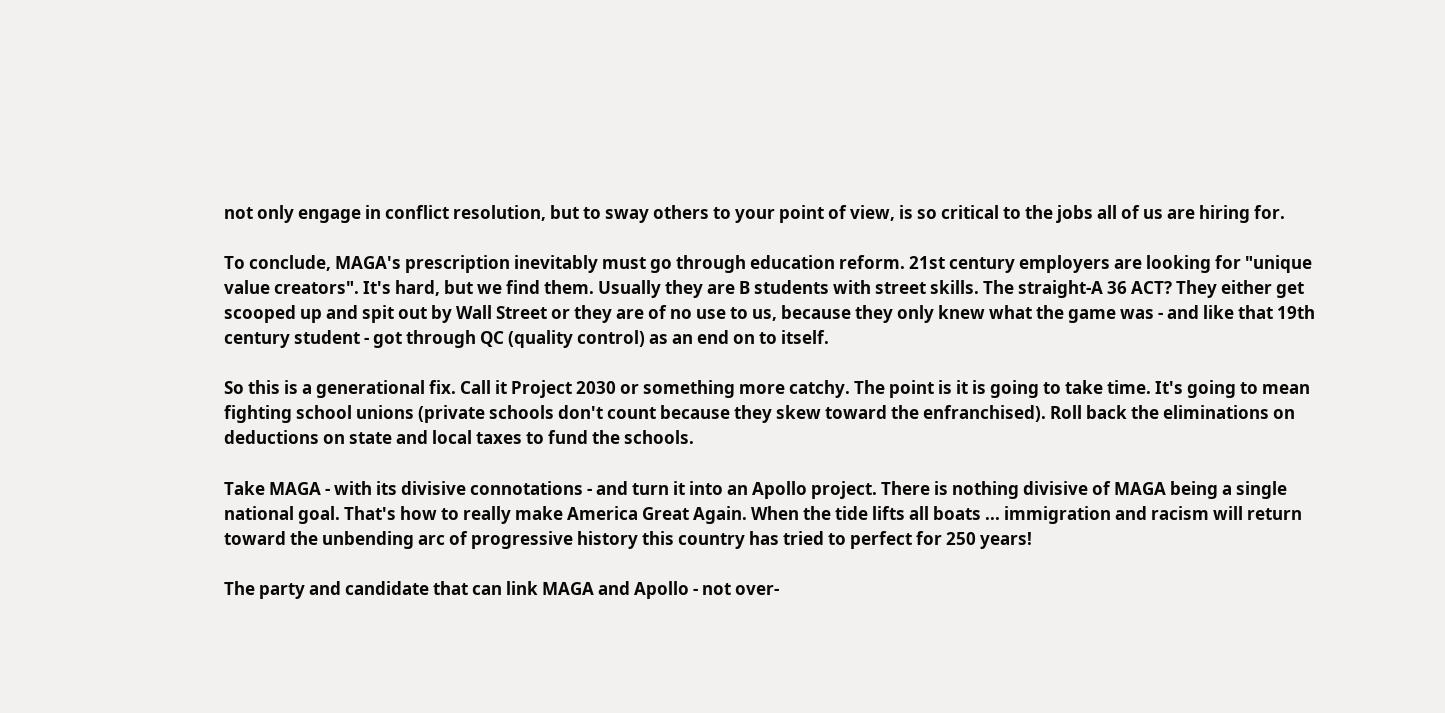not only engage in conflict resolution, but to sway others to your point of view, is so critical to the jobs all of us are hiring for.

To conclude, MAGA's prescription inevitably must go through education reform. 21st century employers are looking for "unique value creators". It's hard, but we find them. Usually they are B students with street skills. The straight-A 36 ACT? They either get scooped up and spit out by Wall Street or they are of no use to us, because they only knew what the game was - and like that 19th century student - got through QC (quality control) as an end on to itself.

So this is a generational fix. Call it Project 2030 or something more catchy. The point is it is going to take time. It's going to mean fighting school unions (private schools don't count because they skew toward the enfranchised). Roll back the eliminations on deductions on state and local taxes to fund the schools.

Take MAGA - with its divisive connotations - and turn it into an Apollo project. There is nothing divisive of MAGA being a single national goal. That's how to really make America Great Again. When the tide lifts all boats ... immigration and racism will return toward the unbending arc of progressive history this country has tried to perfect for 250 years!

The party and candidate that can link MAGA and Apollo - not over-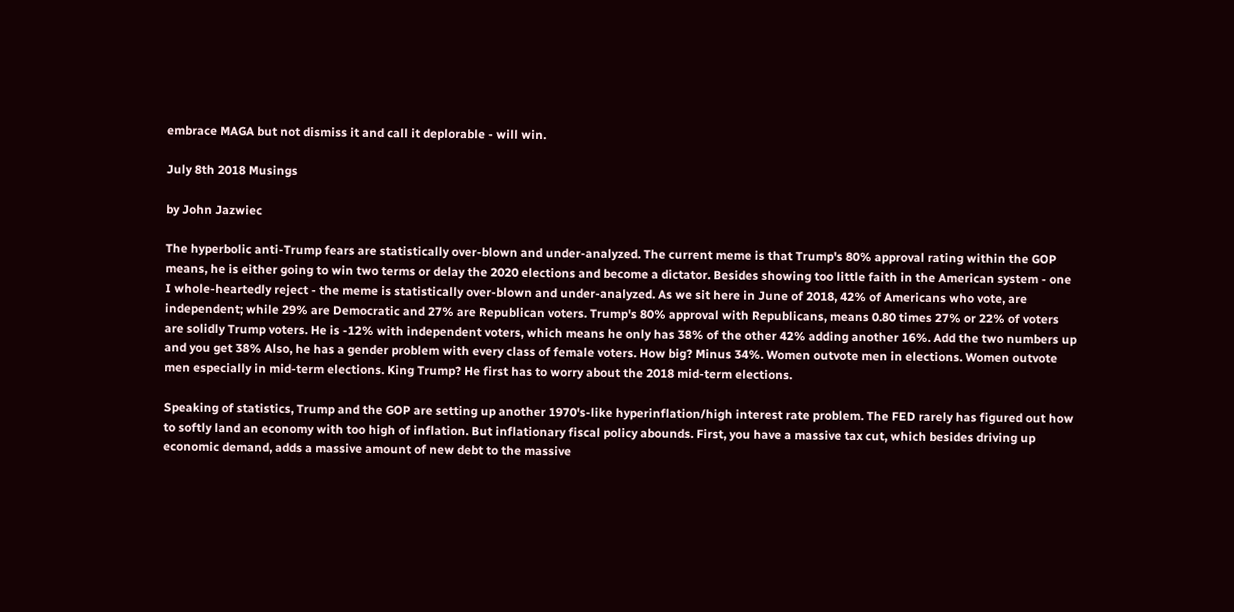embrace MAGA but not dismiss it and call it deplorable - will win.

July 8th 2018 Musings

by John Jazwiec

The hyperbolic anti-Trump fears are statistically over-blown and under-analyzed. The current meme is that Trump's 80% approval rating within the GOP means, he is either going to win two terms or delay the 2020 elections and become a dictator. Besides showing too little faith in the American system - one I whole-heartedly reject - the meme is statistically over-blown and under-analyzed. As we sit here in June of 2018, 42% of Americans who vote, are independent; while 29% are Democratic and 27% are Republican voters. Trump's 80% approval with Republicans, means 0.80 times 27% or 22% of voters are solidly Trump voters. He is -12% with independent voters, which means he only has 38% of the other 42% adding another 16%. Add the two numbers up and you get 38% Also, he has a gender problem with every class of female voters. How big? Minus 34%. Women outvote men in elections. Women outvote men especially in mid-term elections. King Trump? He first has to worry about the 2018 mid-term elections.

Speaking of statistics, Trump and the GOP are setting up another 1970's-like hyperinflation/high interest rate problem. The FED rarely has figured out how to softly land an economy with too high of inflation. But inflationary fiscal policy abounds. First, you have a massive tax cut, which besides driving up economic demand, adds a massive amount of new debt to the massive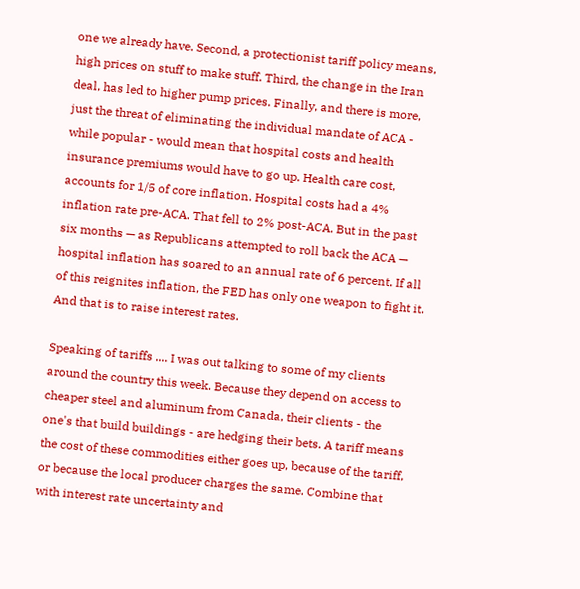one we already have. Second, a protectionist tariff policy means, high prices on stuff to make stuff. Third, the change in the Iran deal, has led to higher pump prices. Finally, and there is more, just the threat of eliminating the individual mandate of ACA - while popular - would mean that hospital costs and health insurance premiums would have to go up. Health care cost, accounts for 1/5 of core inflation. Hospital costs had a 4% inflation rate pre-ACA. That fell to 2% post-ACA. But in the past six months — as Republicans attempted to roll back the ACA — hospital inflation has soared to an annual rate of 6 percent. If all of this reignites inflation, the FED has only one weapon to fight it. And that is to raise interest rates.

Speaking of tariffs .... I was out talking to some of my clients around the country this week. Because they depend on access to cheaper steel and aluminum from Canada, their clients - the one's that build buildings - are hedging their bets. A tariff means the cost of these commodities either goes up, because of the tariff, or because the local producer charges the same. Combine that with interest rate uncertainty and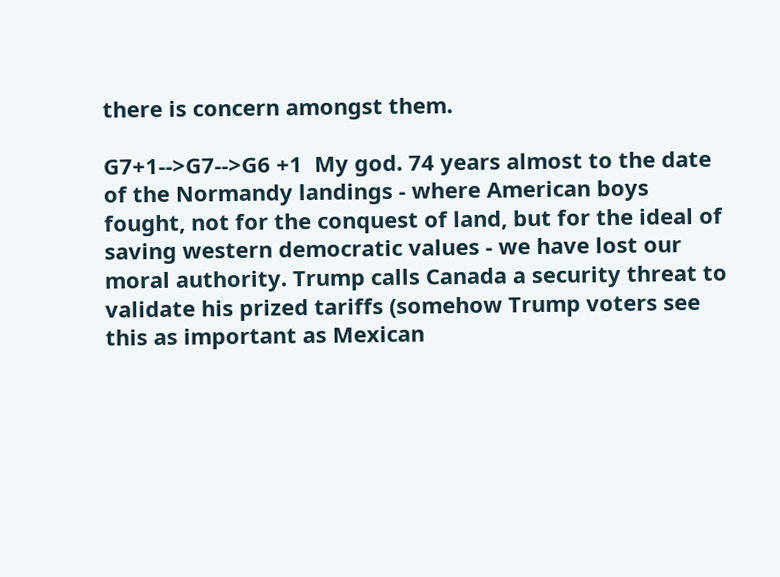there is concern amongst them.

G7+1-->G7-->G6 +1  My god. 74 years almost to the date of the Normandy landings - where American boys fought, not for the conquest of land, but for the ideal of saving western democratic values - we have lost our moral authority. Trump calls Canada a security threat to validate his prized tariffs (somehow Trump voters see this as important as Mexican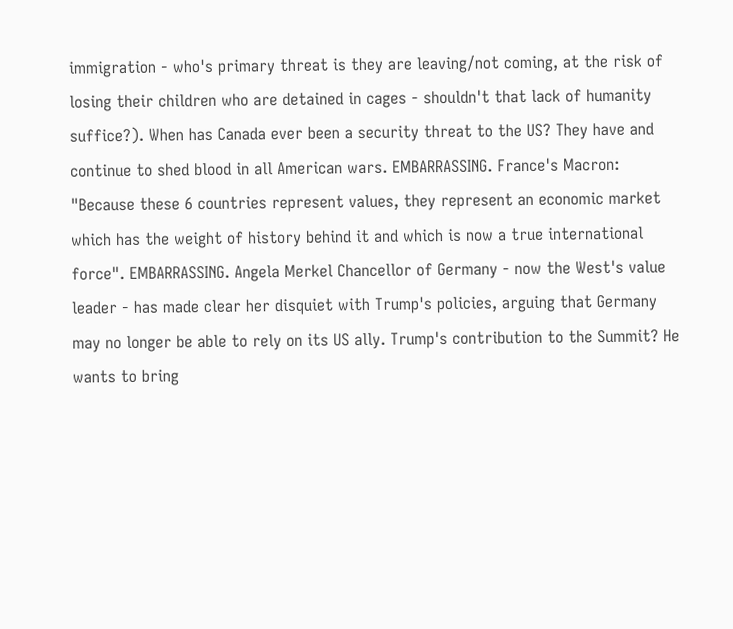immigration - who's primary threat is they are leaving/not coming, at the risk of losing their children who are detained in cages - shouldn't that lack of humanity suffice?). When has Canada ever been a security threat to the US? They have and continue to shed blood in all American wars. EMBARRASSING. France's Macron: "Because these 6 countries represent values, they represent an economic market which has the weight of history behind it and which is now a true international force". EMBARRASSING. Angela Merkel Chancellor of Germany - now the West's value leader - has made clear her disquiet with Trump's policies, arguing that Germany may no longer be able to rely on its US ally. Trump's contribution to the Summit? He wants to bring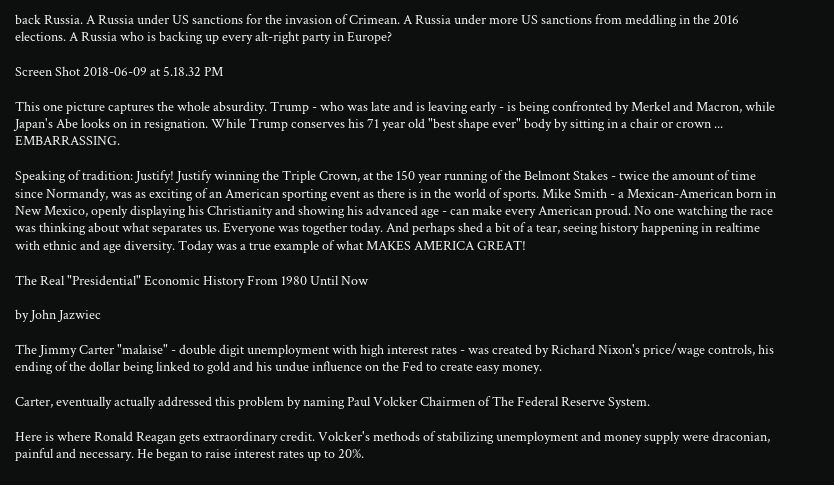back Russia. A Russia under US sanctions for the invasion of Crimean. A Russia under more US sanctions from meddling in the 2016 elections. A Russia who is backing up every alt-right party in Europe?

Screen Shot 2018-06-09 at 5.18.32 PM

This one picture captures the whole absurdity. Trump - who was late and is leaving early - is being confronted by Merkel and Macron, while Japan's Abe looks on in resignation. While Trump conserves his 71 year old "best shape ever" body by sitting in a chair or crown ... EMBARRASSING.

Speaking of tradition: Justify! Justify winning the Triple Crown, at the 150 year running of the Belmont Stakes - twice the amount of time since Normandy, was as exciting of an American sporting event as there is in the world of sports. Mike Smith - a Mexican-American born in New Mexico, openly displaying his Christianity and showing his advanced age - can make every American proud. No one watching the race was thinking about what separates us. Everyone was together today. And perhaps shed a bit of a tear, seeing history happening in realtime with ethnic and age diversity. Today was a true example of what MAKES AMERICA GREAT!

The Real "Presidential" Economic History From 1980 Until Now

by John Jazwiec

The Jimmy Carter "malaise" - double digit unemployment with high interest rates - was created by Richard Nixon's price/wage controls, his ending of the dollar being linked to gold and his undue influence on the Fed to create easy money.

Carter, eventually actually addressed this problem by naming Paul Volcker Chairmen of The Federal Reserve System.

Here is where Ronald Reagan gets extraordinary credit. Volcker's methods of stabilizing unemployment and money supply were draconian, painful and necessary. He began to raise interest rates up to 20%.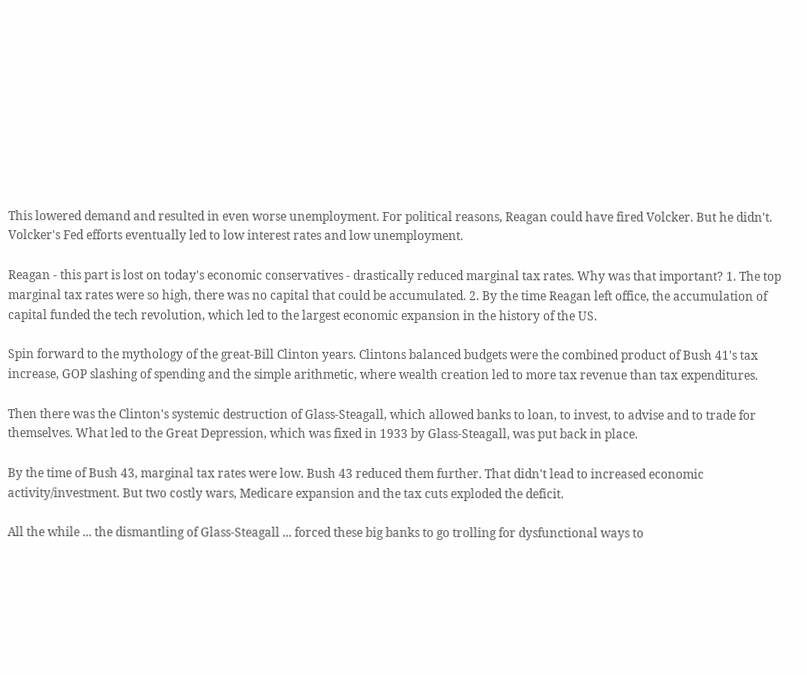This lowered demand and resulted in even worse unemployment. For political reasons, Reagan could have fired Volcker. But he didn't. Volcker's Fed efforts eventually led to low interest rates and low unemployment.

Reagan - this part is lost on today's economic conservatives - drastically reduced marginal tax rates. Why was that important? 1. The top marginal tax rates were so high, there was no capital that could be accumulated. 2. By the time Reagan left office, the accumulation of capital funded the tech revolution, which led to the largest economic expansion in the history of the US.

Spin forward to the mythology of the great-Bill Clinton years. Clintons balanced budgets were the combined product of Bush 41's tax increase, GOP slashing of spending and the simple arithmetic, where wealth creation led to more tax revenue than tax expenditures.

Then there was the Clinton's systemic destruction of Glass-Steagall, which allowed banks to loan, to invest, to advise and to trade for themselves. What led to the Great Depression, which was fixed in 1933 by Glass-Steagall, was put back in place.

By the time of Bush 43, marginal tax rates were low. Bush 43 reduced them further. That didn't lead to increased economic activity/investment. But two costly wars, Medicare expansion and the tax cuts exploded the deficit.

All the while ... the dismantling of Glass-Steagall ... forced these big banks to go trolling for dysfunctional ways to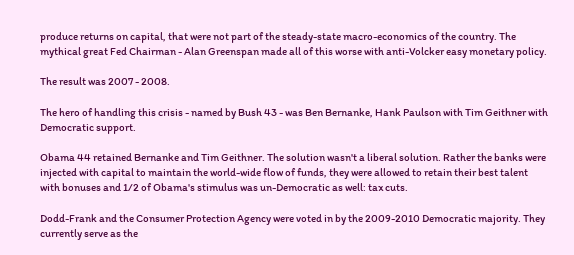produce returns on capital, that were not part of the steady-state macro-economics of the country. The mythical great Fed Chairman - Alan Greenspan made all of this worse with anti-Volcker easy monetary policy.

The result was 2007 - 2008.

The hero of handling this crisis - named by Bush 43 - was Ben Bernanke, Hank Paulson with Tim Geithner with Democratic support.

Obama 44 retained Bernanke and Tim Geithner. The solution wasn't a liberal solution. Rather the banks were injected with capital to maintain the world-wide flow of funds, they were allowed to retain their best talent with bonuses and 1/2 of Obama's stimulus was un-Democratic as well: tax cuts.

Dodd-Frank and the Consumer Protection Agency were voted in by the 2009-2010 Democratic majority. They currently serve as the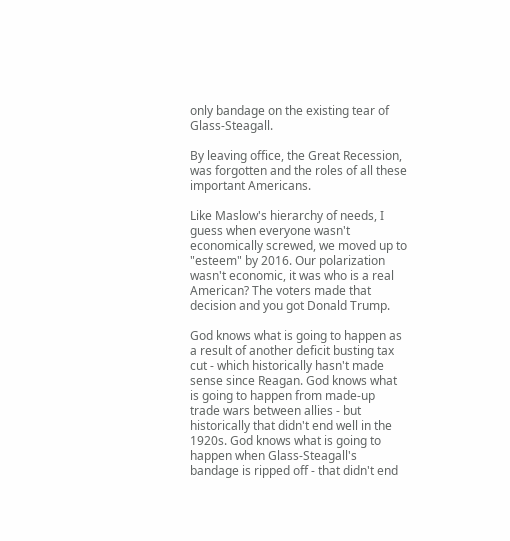only bandage on the existing tear of Glass-Steagall.

By leaving office, the Great Recession, was forgotten and the roles of all these important Americans.

Like Maslow's hierarchy of needs, I guess when everyone wasn't economically screwed, we moved up to "esteem" by 2016. Our polarization wasn't economic, it was who is a real American? The voters made that decision and you got Donald Trump.

God knows what is going to happen as a result of another deficit busting tax cut - which historically hasn't made sense since Reagan. God knows what is going to happen from made-up trade wars between allies - but historically that didn't end well in the 1920s. God knows what is going to happen when Glass-Steagall's bandage is ripped off - that didn't end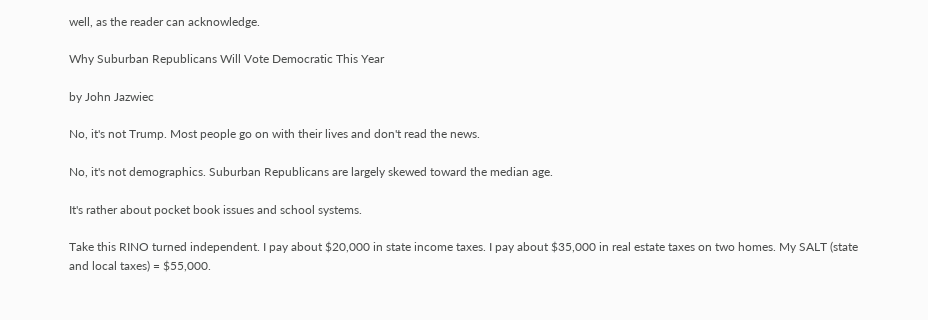well, as the reader can acknowledge.

Why Suburban Republicans Will Vote Democratic This Year

by John Jazwiec

No, it's not Trump. Most people go on with their lives and don't read the news.

No, it's not demographics. Suburban Republicans are largely skewed toward the median age.

It's rather about pocket book issues and school systems.

Take this RINO turned independent. I pay about $20,000 in state income taxes. I pay about $35,000 in real estate taxes on two homes. My SALT (state and local taxes) = $55,000.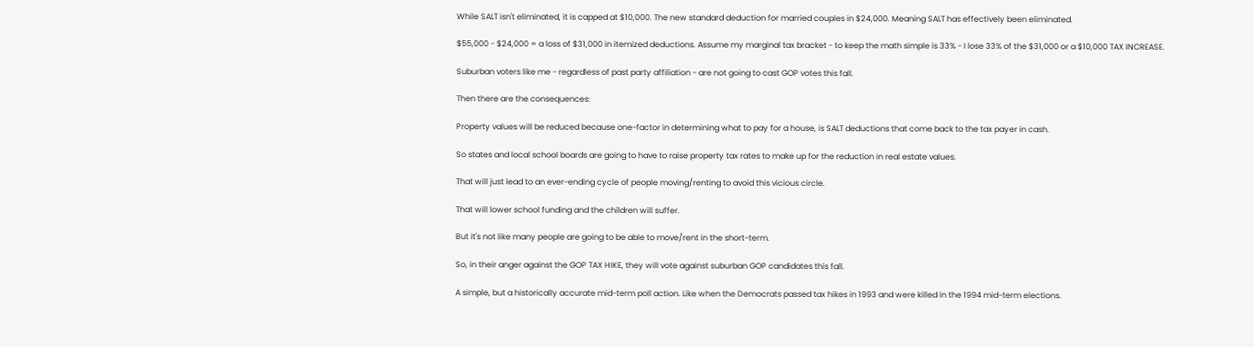While SALT isn't eliminated, it is capped at $10,000. The new standard deduction for married couples in $24,000. Meaning SALT has effectively been eliminated.

$55,000 - $24,000 = a loss of $31,000 in itemized deductions. Assume my marginal tax bracket - to keep the math simple is 33% - I lose 33% of the $31,000 or a $10,000 TAX INCREASE.

Suburban voters like me - regardless of past party affiliation - are not going to cast GOP votes this fall.

Then there are the consequences:

Property values will be reduced because one-factor in determining what to pay for a house, is SALT deductions that come back to the tax payer in cash.

So states and local school boards are going to have to raise property tax rates to make up for the reduction in real estate values.

That will just lead to an ever-ending cycle of people moving/renting to avoid this vicious circle.

That will lower school funding and the children will suffer.

But it's not like many people are going to be able to move/rent in the short-term.

So, in their anger against the GOP TAX HIKE, they will vote against suburban GOP candidates this fall.

A simple, but a historically accurate mid-term poll action. Like when the Democrats passed tax hikes in 1993 and were killed in the 1994 mid-term elections.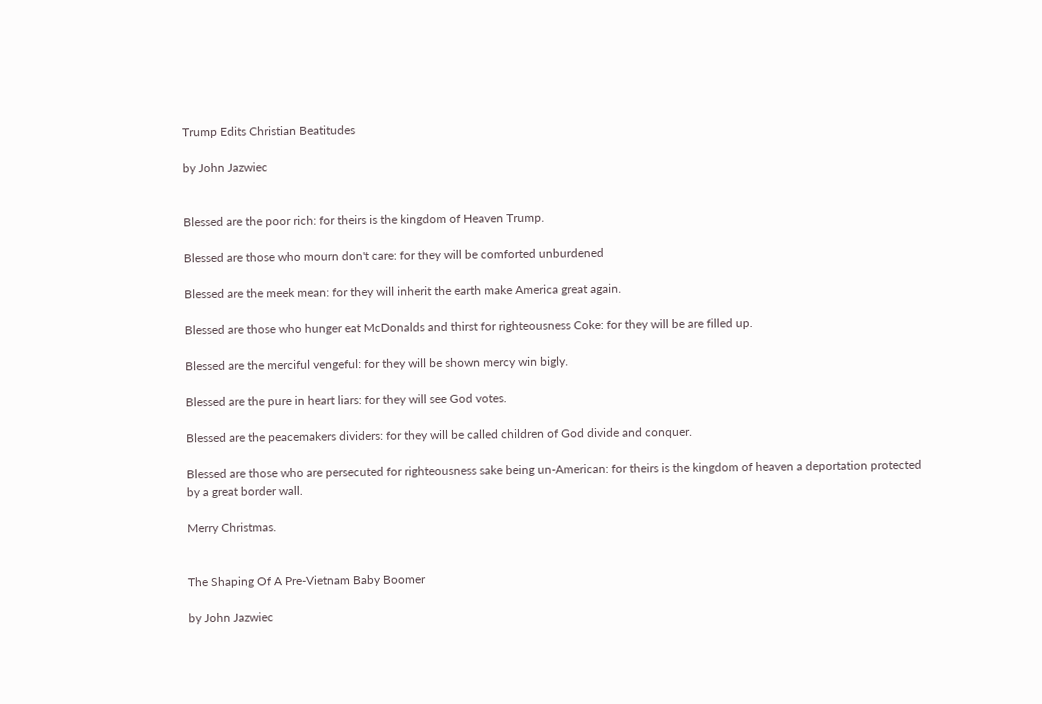Trump Edits Christian Beatitudes

by John Jazwiec


Blessed are the poor rich: for theirs is the kingdom of Heaven Trump.

Blessed are those who mourn don't care: for they will be comforted unburdened

Blessed are the meek mean: for they will inherit the earth make America great again.

Blessed are those who hunger eat McDonalds and thirst for righteousness Coke: for they will be are filled up.

Blessed are the merciful vengeful: for they will be shown mercy win bigly.

Blessed are the pure in heart liars: for they will see God votes.

Blessed are the peacemakers dividers: for they will be called children of God divide and conquer.

Blessed are those who are persecuted for righteousness sake being un-American: for theirs is the kingdom of heaven a deportation protected by a great border wall.

Merry Christmas.


The Shaping Of A Pre-Vietnam Baby Boomer

by John Jazwiec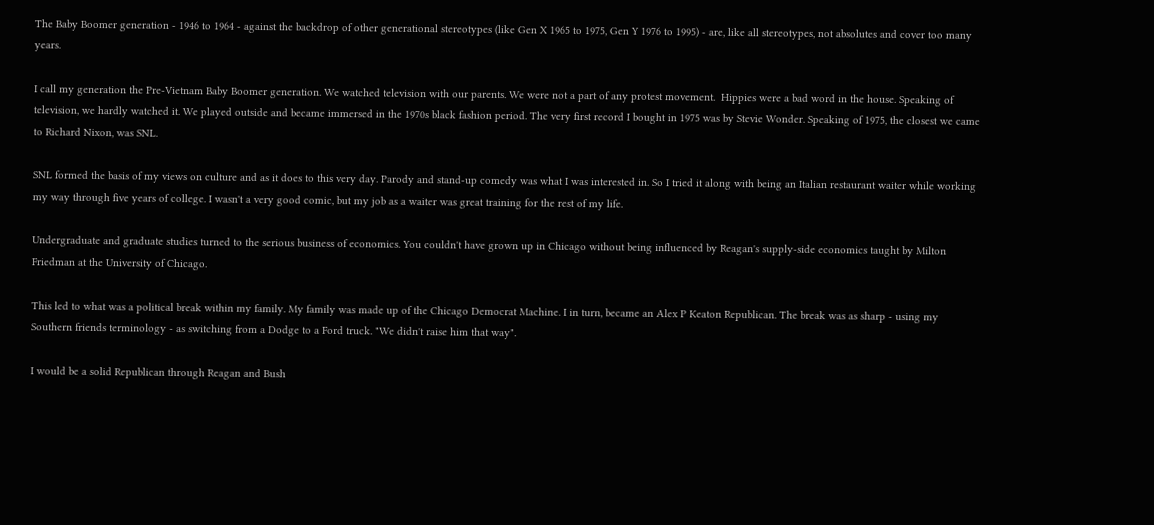The Baby Boomer generation - 1946 to 1964 - against the backdrop of other generational stereotypes (like Gen X 1965 to 1975, Gen Y 1976 to 1995) - are, like all stereotypes, not absolutes and cover too many years.

I call my generation the Pre-Vietnam Baby Boomer generation. We watched television with our parents. We were not a part of any protest movement.  Hippies were a bad word in the house. Speaking of television, we hardly watched it. We played outside and became immersed in the 1970s black fashion period. The very first record I bought in 1975 was by Stevie Wonder. Speaking of 1975, the closest we came to Richard Nixon, was SNL.

SNL formed the basis of my views on culture and as it does to this very day. Parody and stand-up comedy was what I was interested in. So I tried it along with being an Italian restaurant waiter while working my way through five years of college. I wasn't a very good comic, but my job as a waiter was great training for the rest of my life.

Undergraduate and graduate studies turned to the serious business of economics. You couldn't have grown up in Chicago without being influenced by Reagan's supply-side economics taught by Milton Friedman at the University of Chicago.

This led to what was a political break within my family. My family was made up of the Chicago Democrat Machine. I in turn, became an Alex P Keaton Republican. The break was as sharp - using my Southern friends terminology - as switching from a Dodge to a Ford truck. "We didn't raise him that way".

I would be a solid Republican through Reagan and Bush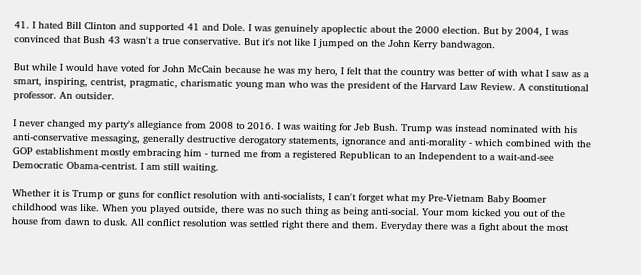41. I hated Bill Clinton and supported 41 and Dole. I was genuinely apoplectic about the 2000 election. But by 2004, I was convinced that Bush 43 wasn't a true conservative. But it's not like I jumped on the John Kerry bandwagon.

But while I would have voted for John McCain because he was my hero, I felt that the country was better of with what I saw as a smart, inspiring, centrist, pragmatic, charismatic young man who was the president of the Harvard Law Review. A constitutional professor. An outsider.

I never changed my party's allegiance from 2008 to 2016. I was waiting for Jeb Bush. Trump was instead nominated with his anti-conservative messaging, generally destructive derogatory statements, ignorance and anti-morality - which combined with the GOP establishment mostly embracing him - turned me from a registered Republican to an Independent to a wait-and-see Democratic Obama-centrist. I am still waiting.

Whether it is Trump or guns for conflict resolution with anti-socialists, I can't forget what my Pre-Vietnam Baby Boomer childhood was like. When you played outside, there was no such thing as being anti-social. Your mom kicked you out of the house from dawn to dusk. All conflict resolution was settled right there and them. Everyday there was a fight about the most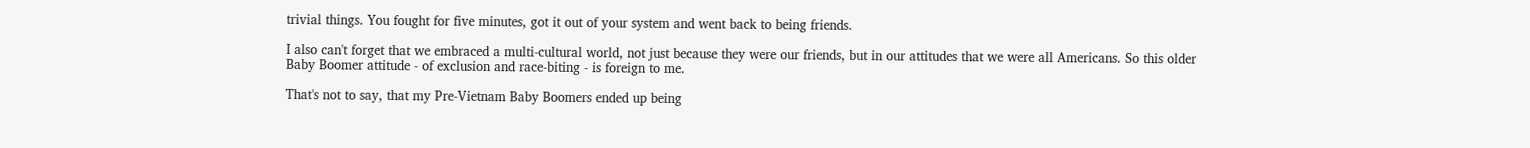trivial things. You fought for five minutes, got it out of your system and went back to being friends.

I also can't forget that we embraced a multi-cultural world, not just because they were our friends, but in our attitudes that we were all Americans. So this older Baby Boomer attitude - of exclusion and race-biting - is foreign to me.

That's not to say, that my Pre-Vietnam Baby Boomers ended up being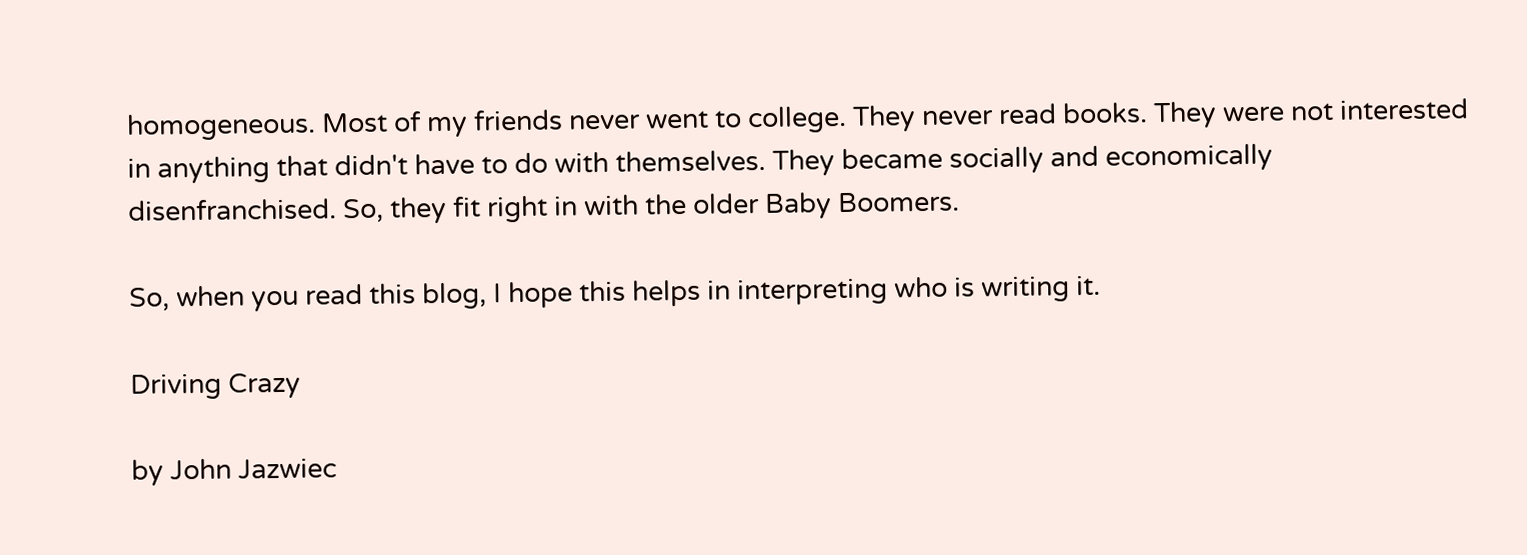homogeneous. Most of my friends never went to college. They never read books. They were not interested in anything that didn't have to do with themselves. They became socially and economically disenfranchised. So, they fit right in with the older Baby Boomers.

So, when you read this blog, I hope this helps in interpreting who is writing it.

Driving Crazy

by John Jazwiec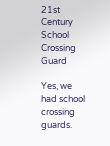21st Century School Crossing Guard

Yes, we had school crossing guards.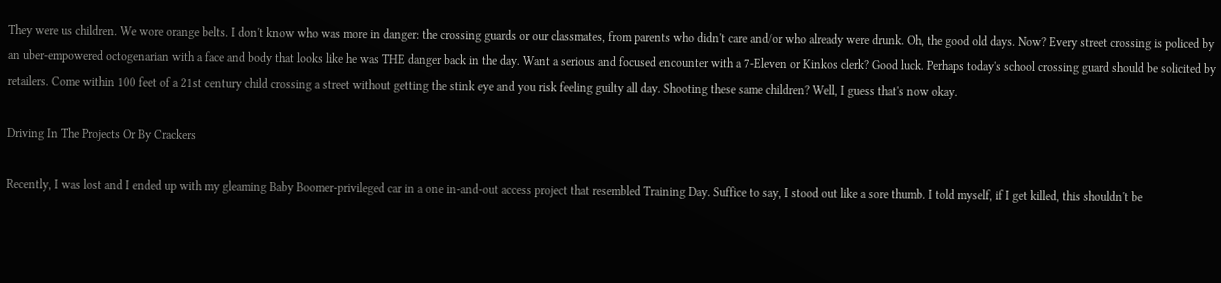They were us children. We wore orange belts. I don't know who was more in danger: the crossing guards or our classmates, from parents who didn't care and/or who already were drunk. Oh, the good old days. Now? Every street crossing is policed by an uber-empowered octogenarian with a face and body that looks like he was THE danger back in the day. Want a serious and focused encounter with a 7-Eleven or Kinkos clerk? Good luck. Perhaps today's school crossing guard should be solicited by retailers. Come within 100 feet of a 21st century child crossing a street without getting the stink eye and you risk feeling guilty all day. Shooting these same children? Well, I guess that's now okay.

Driving In The Projects Or By Crackers

Recently, I was lost and I ended up with my gleaming Baby Boomer-privileged car in a one in-and-out access project that resembled Training Day. Suffice to say, I stood out like a sore thumb. I told myself, if I get killed, this shouldn't be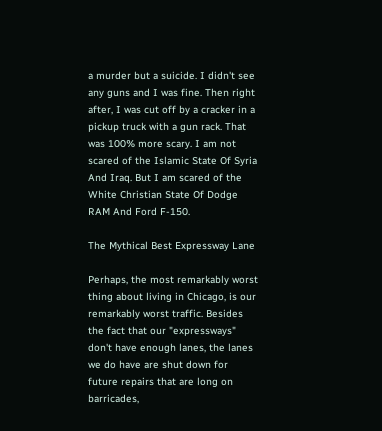a murder but a suicide. I didn't see any guns and I was fine. Then right after, I was cut off by a cracker in a pickup truck with a gun rack. That was 100% more scary. I am not scared of the Islamic State Of Syria And Iraq. But I am scared of the White Christian State Of Dodge RAM And Ford F-150.

The Mythical Best Expressway Lane

Perhaps, the most remarkably worst thing about living in Chicago, is our remarkably worst traffic. Besides the fact that our "expressways" don't have enough lanes, the lanes we do have are shut down for future repairs that are long on barricades,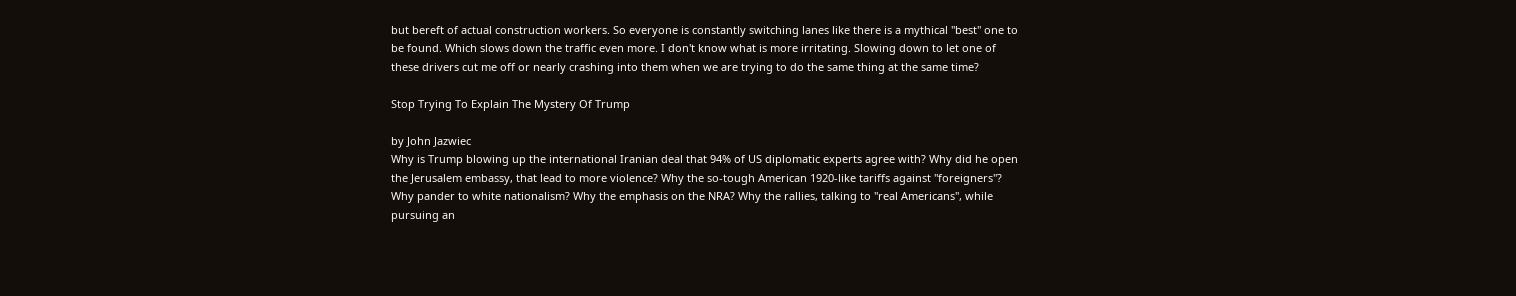but bereft of actual construction workers. So everyone is constantly switching lanes like there is a mythical "best" one to be found. Which slows down the traffic even more. I don't know what is more irritating. Slowing down to let one of these drivers cut me off or nearly crashing into them when we are trying to do the same thing at the same time?

Stop Trying To Explain The Mystery Of Trump

by John Jazwiec
Why is Trump blowing up the international Iranian deal that 94% of US diplomatic experts agree with? Why did he open the Jerusalem embassy, that lead to more violence? Why the so-tough American 1920-like tariffs against "foreigners"?  Why pander to white nationalism? Why the emphasis on the NRA? Why the rallies, talking to "real Americans", while pursuing an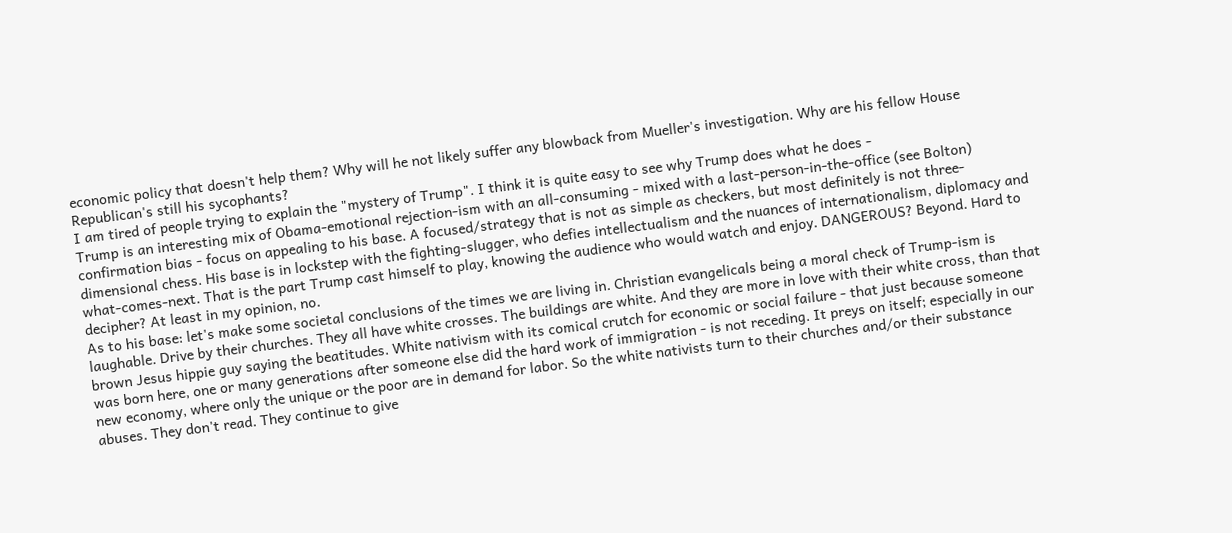economic policy that doesn't help them? Why will he not likely suffer any blowback from Mueller's investigation. Why are his fellow House Republican's still his sycophants?
I am tired of people trying to explain the "mystery of Trump". I think it is quite easy to see why Trump does what he does -
Trump is an interesting mix of Obama-emotional rejection-ism with an all-consuming - mixed with a last-person-in-the-office (see Bolton) confirmation bias - focus on appealing to his base. A focused/strategy that is not as simple as checkers, but most definitely is not three-dimensional chess. His base is in lockstep with the fighting-slugger, who defies intellectualism and the nuances of internationalism, diplomacy and what-comes-next. That is the part Trump cast himself to play, knowing the audience who would watch and enjoy. DANGEROUS? Beyond. Hard to decipher? At least in my opinion, no.
As to his base: let's make some societal conclusions of the times we are living in. Christian evangelicals being a moral check of Trump-ism is laughable. Drive by their churches. They all have white crosses. The buildings are white. And they are more in love with their white cross, than that brown Jesus hippie guy saying the beatitudes. White nativism with its comical crutch for economic or social failure - that just because someone was born here, one or many generations after someone else did the hard work of immigration - is not receding. It preys on itself; especially in our new economy, where only the unique or the poor are in demand for labor. So the white nativists turn to their churches and/or their substance abuses. They don't read. They continue to give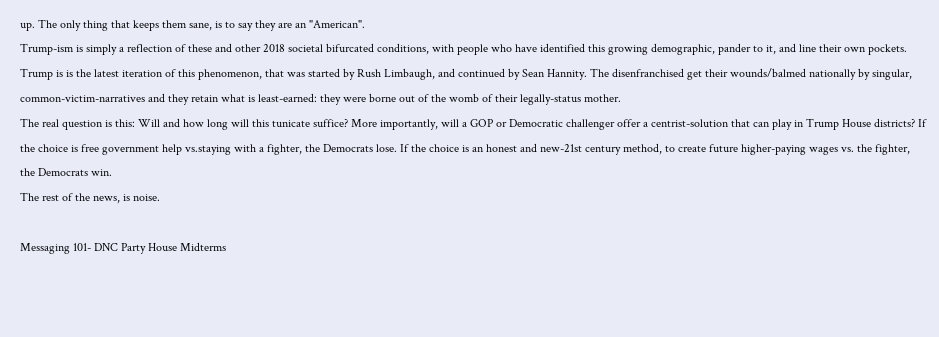up. The only thing that keeps them sane, is to say they are an "American".
Trump-ism is simply a reflection of these and other 2018 societal bifurcated conditions, with people who have identified this growing demographic, pander to it, and line their own pockets. Trump is is the latest iteration of this phenomenon, that was started by Rush Limbaugh, and continued by Sean Hannity. The disenfranchised get their wounds/balmed nationally by singular, common-victim-narratives and they retain what is least-earned: they were borne out of the womb of their legally-status mother.
The real question is this: Will and how long will this tunicate suffice? More importantly, will a GOP or Democratic challenger offer a centrist-solution that can play in Trump House districts? If the choice is free government help vs.staying with a fighter, the Democrats lose. If the choice is an honest and new-21st century method, to create future higher-paying wages vs. the fighter, the Democrats win.
The rest of the news, is noise.

Messaging 101- DNC Party House Midterms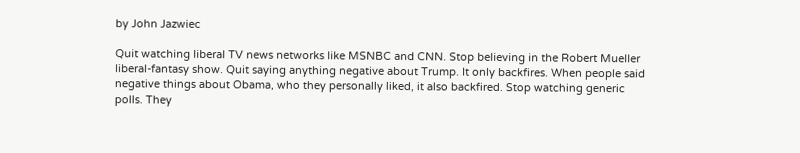by John Jazwiec

Quit watching liberal TV news networks like MSNBC and CNN. Stop believing in the Robert Mueller liberal-fantasy show. Quit saying anything negative about Trump. It only backfires. When people said negative things about Obama, who they personally liked, it also backfired. Stop watching generic polls. They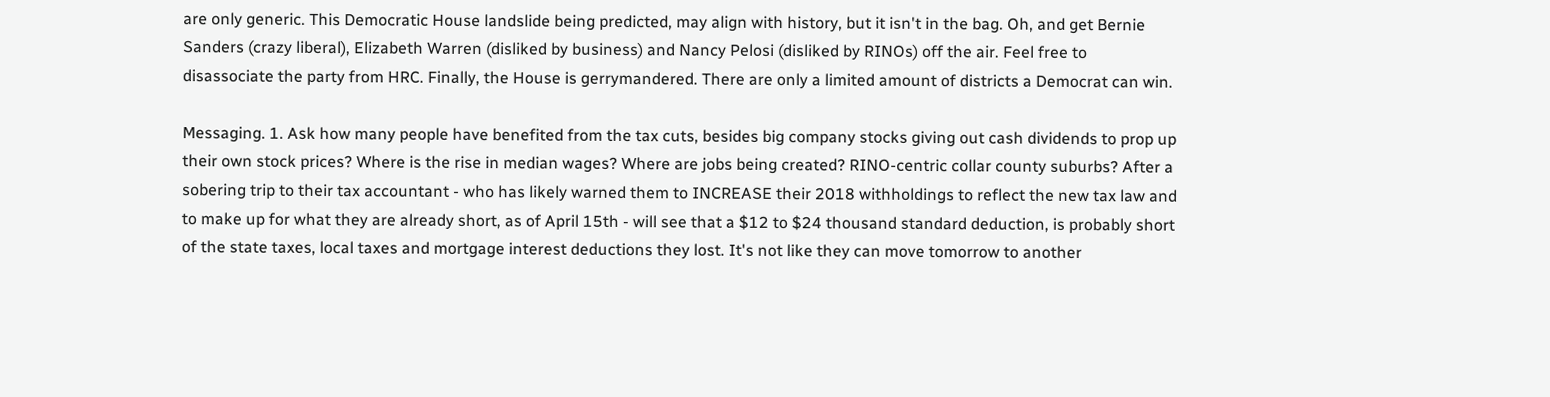are only generic. This Democratic House landslide being predicted, may align with history, but it isn't in the bag. Oh, and get Bernie Sanders (crazy liberal), Elizabeth Warren (disliked by business) and Nancy Pelosi (disliked by RINOs) off the air. Feel free to disassociate the party from HRC. Finally, the House is gerrymandered. There are only a limited amount of districts a Democrat can win.

Messaging. 1. Ask how many people have benefited from the tax cuts, besides big company stocks giving out cash dividends to prop up their own stock prices? Where is the rise in median wages? Where are jobs being created? RINO-centric collar county suburbs? After a sobering trip to their tax accountant - who has likely warned them to INCREASE their 2018 withholdings to reflect the new tax law and to make up for what they are already short, as of April 15th - will see that a $12 to $24 thousand standard deduction, is probably short of the state taxes, local taxes and mortgage interest deductions they lost. It's not like they can move tomorrow to another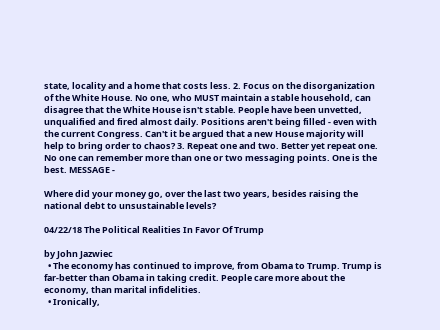state, locality and a home that costs less. 2. Focus on the disorganization of the White House. No one, who MUST maintain a stable household, can disagree that the White House isn't stable. People have been unvetted, unqualified and fired almost daily. Positions aren't being filled - even with the current Congress. Can't it be argued that a new House majority will help to bring order to chaos? 3. Repeat one and two. Better yet repeat one. No one can remember more than one or two messaging points. One is the best. MESSAGE -

Where did your money go, over the last two years, besides raising the national debt to unsustainable levels?

04/22/18 The Political Realities In Favor Of Trump

by John Jazwiec
  • The economy has continued to improve, from Obama to Trump. Trump is far-better than Obama in taking credit. People care more about the economy, than marital infidelities.
  • Ironically,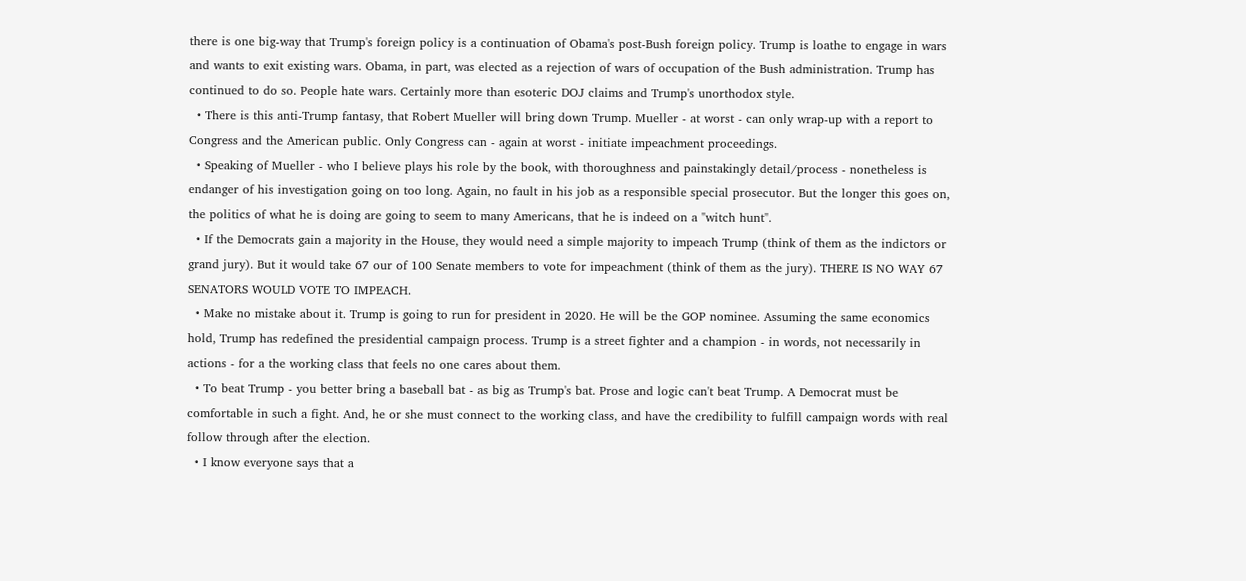there is one big-way that Trump's foreign policy is a continuation of Obama's post-Bush foreign policy. Trump is loathe to engage in wars and wants to exit existing wars. Obama, in part, was elected as a rejection of wars of occupation of the Bush administration. Trump has continued to do so. People hate wars. Certainly more than esoteric DOJ claims and Trump's unorthodox style.
  • There is this anti-Trump fantasy, that Robert Mueller will bring down Trump. Mueller - at worst - can only wrap-up with a report to Congress and the American public. Only Congress can - again at worst - initiate impeachment proceedings.
  • Speaking of Mueller - who I believe plays his role by the book, with thoroughness and painstakingly detail/process - nonetheless is endanger of his investigation going on too long. Again, no fault in his job as a responsible special prosecutor. But the longer this goes on, the politics of what he is doing are going to seem to many Americans, that he is indeed on a "witch hunt".
  • If the Democrats gain a majority in the House, they would need a simple majority to impeach Trump (think of them as the indictors or grand jury). But it would take 67 our of 100 Senate members to vote for impeachment (think of them as the jury). THERE IS NO WAY 67 SENATORS WOULD VOTE TO IMPEACH.
  • Make no mistake about it. Trump is going to run for president in 2020. He will be the GOP nominee. Assuming the same economics hold, Trump has redefined the presidential campaign process. Trump is a street fighter and a champion - in words, not necessarily in actions - for a the working class that feels no one cares about them.
  • To beat Trump - you better bring a baseball bat - as big as Trump's bat. Prose and logic can't beat Trump. A Democrat must be comfortable in such a fight. And, he or she must connect to the working class, and have the credibility to fulfill campaign words with real follow through after the election.
  • I know everyone says that a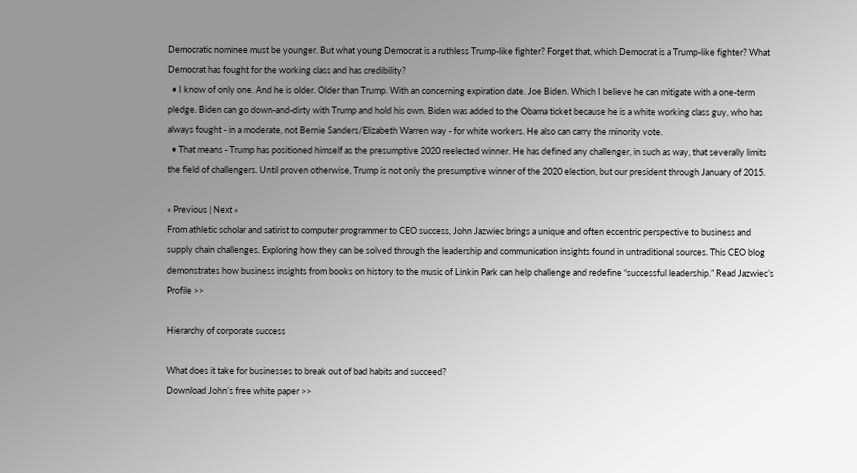Democratic nominee must be younger. But what young Democrat is a ruthless Trump-like fighter? Forget that, which Democrat is a Trump-like fighter? What Democrat has fought for the working class and has credibility?
  • I know of only one. And he is older. Older than Trump. With an concerning expiration date. Joe Biden. Which I believe he can mitigate with a one-term pledge. Biden can go down-and-dirty with Trump and hold his own. Biden was added to the Obama ticket because he is a white working class guy, who has always fought - in a moderate, not Bernie Sanders/Elizabeth Warren way - for white workers. He also can carry the minority vote.
  • That means - Trump has positioned himself as the presumptive 2020 reelected winner. He has defined any challenger, in such as way, that severally limits the field of challengers. Until proven otherwise, Trump is not only the presumptive winner of the 2020 election, but our president through January of 2015.

« Previous | Next »
From athletic scholar and satirist to computer programmer to CEO success, John Jazwiec brings a unique and often eccentric perspective to business and supply chain challenges. Exploring how they can be solved through the leadership and communication insights found in untraditional sources. This CEO blog demonstrates how business insights from books on history to the music of Linkin Park can help challenge and redefine “successful leadership.” Read Jazwiec’s Profile >>

Hierarchy of corporate success

What does it take for businesses to break out of bad habits and succeed?
Download John’s free white paper >>